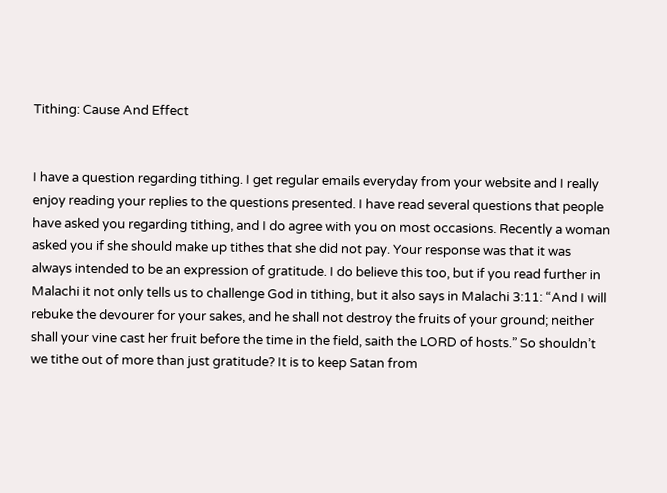Tithing: Cause And Effect


I have a question regarding tithing. I get regular emails everyday from your website and I really enjoy reading your replies to the questions presented. I have read several questions that people have asked you regarding tithing, and I do agree with you on most occasions. Recently a woman asked you if she should make up tithes that she did not pay. Your response was that it was always intended to be an expression of gratitude. I do believe this too, but if you read further in Malachi it not only tells us to challenge God in tithing, but it also says in Malachi 3:11: “And I will rebuke the devourer for your sakes, and he shall not destroy the fruits of your ground; neither shall your vine cast her fruit before the time in the field, saith the LORD of hosts.” So shouldn’t we tithe out of more than just gratitude? It is to keep Satan from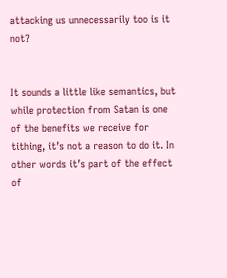attacking us unnecessarily too is it not?


It sounds a little like semantics, but while protection from Satan is one of the benefits we receive for tithing, it’s not a reason to do it. In other words it’s part of the effect of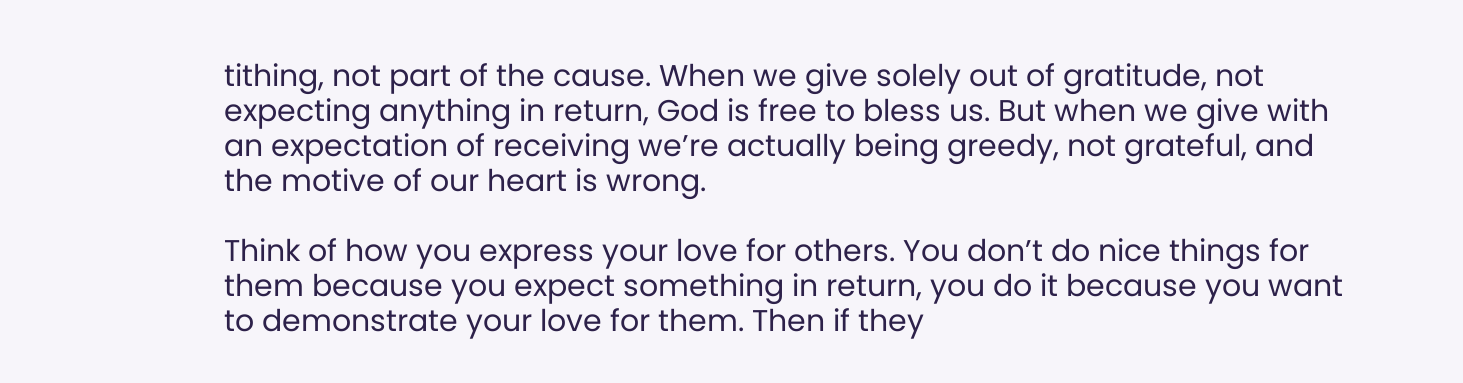tithing, not part of the cause. When we give solely out of gratitude, not expecting anything in return, God is free to bless us. But when we give with an expectation of receiving we’re actually being greedy, not grateful, and the motive of our heart is wrong.

Think of how you express your love for others. You don’t do nice things for them because you expect something in return, you do it because you want to demonstrate your love for them. Then if they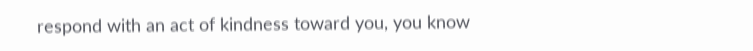respond with an act of kindness toward you, you know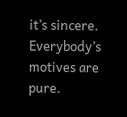it’s sincere. Everybody’s motives are pure.